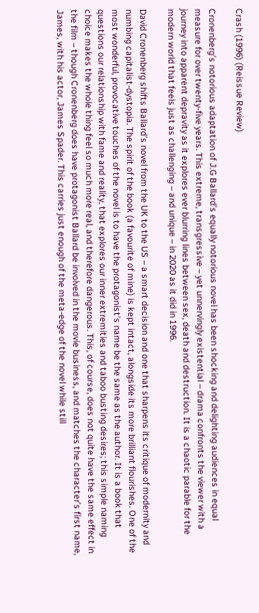Crash (1996) (Reissue Review)

Cronenberg’s notorious adaptation of J.G Ballard’s equally notorious novel has been shocking and delighting audiences in equal measure for over twenty-five years. This extreme, transgressive – yet unnervingly existential – drama confronts the viewer with a journey into apparent depravity as it explores ever blurring lines between sex, death and destruction. It is a chaotic parable for the modern world that feels just as challenging – and unique – in 2020 as it did in 1996.

David Cronenberg shifts Ballard’s novel from the UK to the US – a smart decision and one that sharpens its critique of modernity and numbing capitalist-dystopia. The spirit of the book (a favourite of mine) is kept intact, alongside its more brilliant flourishes. One of the most wonderful, provocative touches of the novel is to have the protagonist’s name be the same as the author. It is a book that questions our relationship with fame and reality, that explores our inner extremities and taboo busting desires; this simple naming choice makes the whole thing feel so much more real, and therefore dangerous. This, of course, does not quite have the same effect in the film – though Cronenberg does have protagonist Ballard be involved in the movie business, and matches the character’s first name, James, with his actor, James Spader. This carries just enough of the meta-edge of the novel while still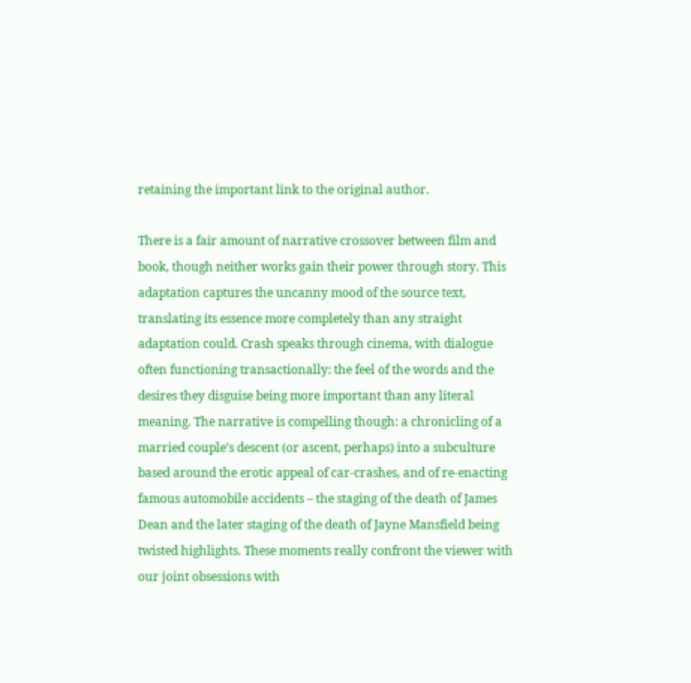retaining the important link to the original author.

There is a fair amount of narrative crossover between film and book, though neither works gain their power through story. This adaptation captures the uncanny mood of the source text, translating its essence more completely than any straight adaptation could. Crash speaks through cinema, with dialogue often functioning transactionally: the feel of the words and the desires they disguise being more important than any literal meaning. The narrative is compelling though: a chronicling of a married couple’s descent (or ascent, perhaps) into a subculture based around the erotic appeal of car-crashes, and of re-enacting famous automobile accidents – the staging of the death of James Dean and the later staging of the death of Jayne Mansfield being twisted highlights. These moments really confront the viewer with our joint obsessions with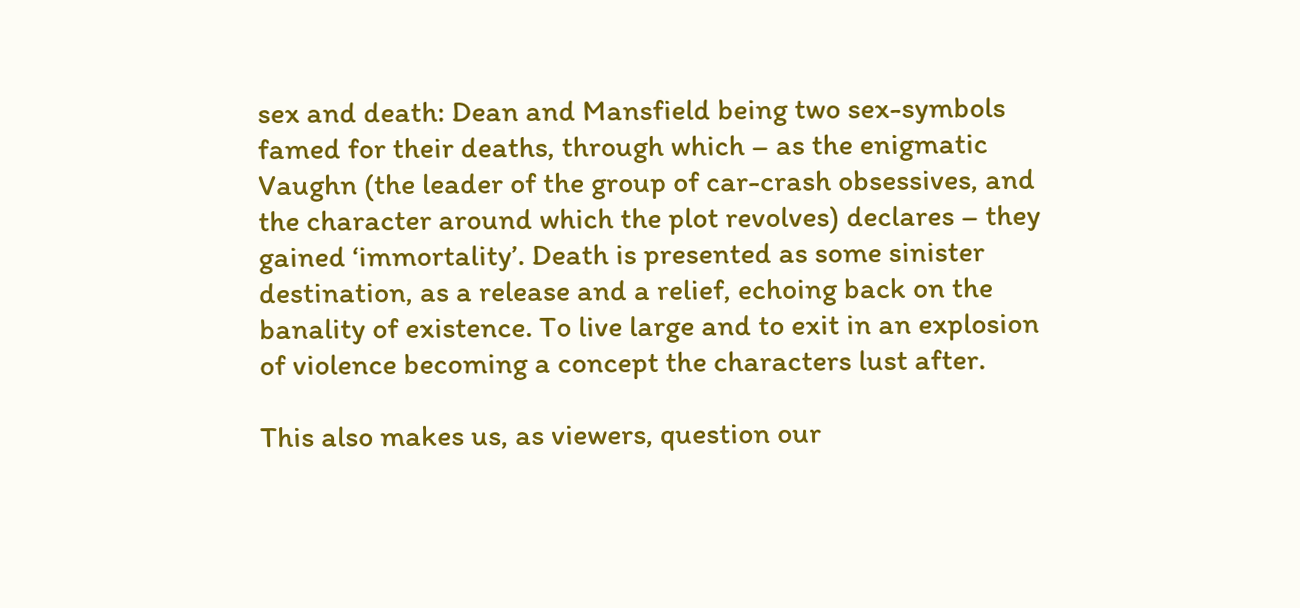sex and death: Dean and Mansfield being two sex-symbols famed for their deaths, through which – as the enigmatic Vaughn (the leader of the group of car-crash obsessives, and the character around which the plot revolves) declares – they gained ‘immortality’. Death is presented as some sinister destination, as a release and a relief, echoing back on the banality of existence. To live large and to exit in an explosion of violence becoming a concept the characters lust after.

This also makes us, as viewers, question our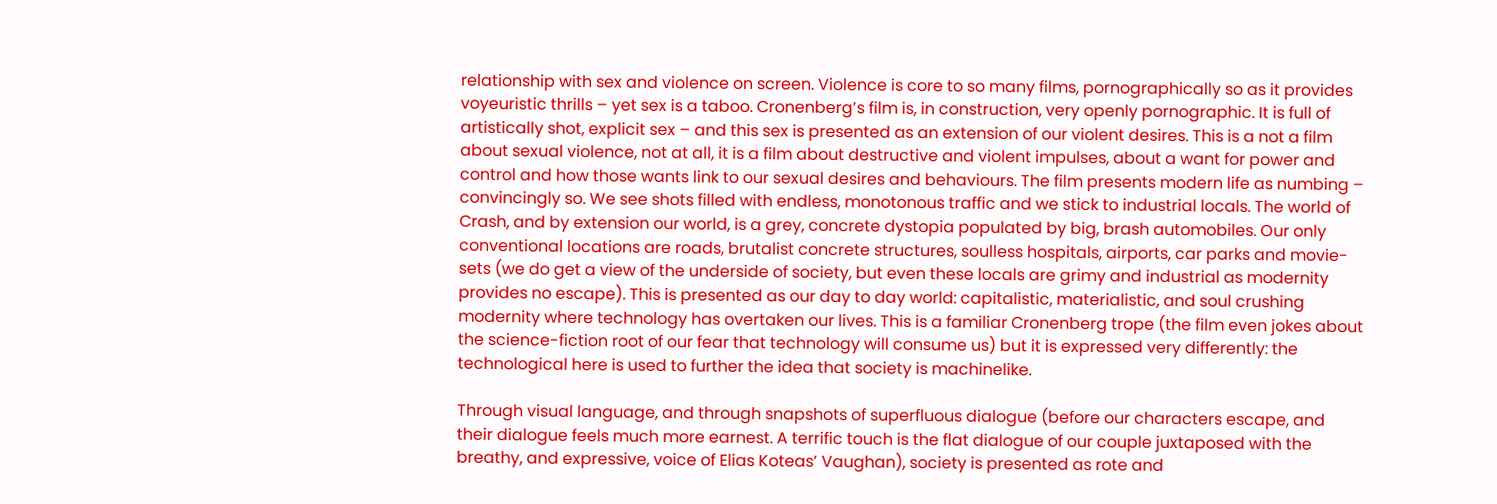relationship with sex and violence on screen. Violence is core to so many films, pornographically so as it provides voyeuristic thrills – yet sex is a taboo. Cronenberg’s film is, in construction, very openly pornographic. It is full of artistically shot, explicit sex – and this sex is presented as an extension of our violent desires. This is a not a film about sexual violence, not at all, it is a film about destructive and violent impulses, about a want for power and control and how those wants link to our sexual desires and behaviours. The film presents modern life as numbing – convincingly so. We see shots filled with endless, monotonous traffic and we stick to industrial locals. The world of Crash, and by extension our world, is a grey, concrete dystopia populated by big, brash automobiles. Our only conventional locations are roads, brutalist concrete structures, soulless hospitals, airports, car parks and movie-sets (we do get a view of the underside of society, but even these locals are grimy and industrial as modernity provides no escape). This is presented as our day to day world: capitalistic, materialistic, and soul crushing modernity where technology has overtaken our lives. This is a familiar Cronenberg trope (the film even jokes about the science-fiction root of our fear that technology will consume us) but it is expressed very differently: the technological here is used to further the idea that society is machinelike.

Through visual language, and through snapshots of superfluous dialogue (before our characters escape, and their dialogue feels much more earnest. A terrific touch is the flat dialogue of our couple juxtaposed with the breathy, and expressive, voice of Elias Koteas’ Vaughan), society is presented as rote and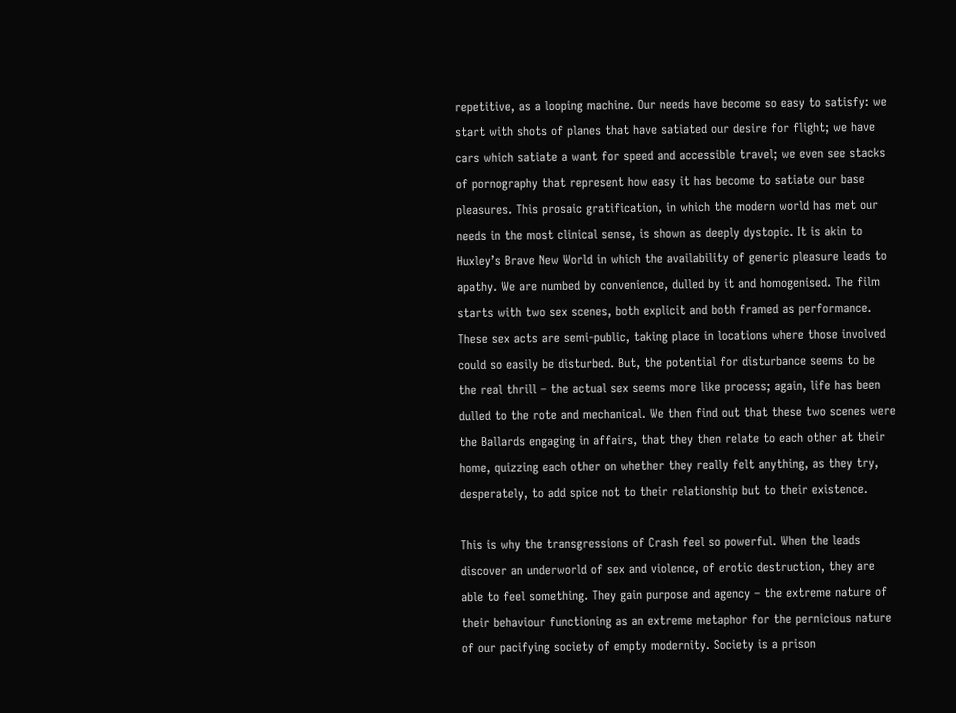repetitive, as a looping machine. Our needs have become so easy to satisfy: we start with shots of planes that have satiated our desire for flight; we have cars which satiate a want for speed and accessible travel; we even see stacks of pornography that represent how easy it has become to satiate our base pleasures. This prosaic gratification, in which the modern world has met our needs in the most clinical sense, is shown as deeply dystopic. It is akin to Huxley’s Brave New World in which the availability of generic pleasure leads to apathy. We are numbed by convenience, dulled by it and homogenised. The film starts with two sex scenes, both explicit and both framed as performance. These sex acts are semi-public, taking place in locations where those involved could so easily be disturbed. But, the potential for disturbance seems to be the real thrill – the actual sex seems more like process; again, life has been dulled to the rote and mechanical. We then find out that these two scenes were the Ballards engaging in affairs, that they then relate to each other at their home, quizzing each other on whether they really felt anything, as they try, desperately, to add spice not to their relationship but to their existence.

This is why the transgressions of Crash feel so powerful. When the leads discover an underworld of sex and violence, of erotic destruction, they are able to feel something. They gain purpose and agency – the extreme nature of their behaviour functioning as an extreme metaphor for the pernicious nature of our pacifying society of empty modernity. Society is a prison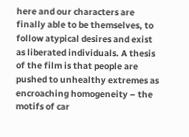here and our characters are finally able to be themselves, to follow atypical desires and exist as liberated individuals. A thesis of the film is that people are pushed to unhealthy extremes as encroaching homogeneity – the motifs of car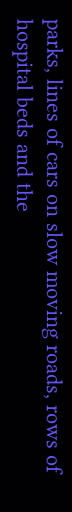parks, lines of cars on slow moving roads, rows of hospital beds and the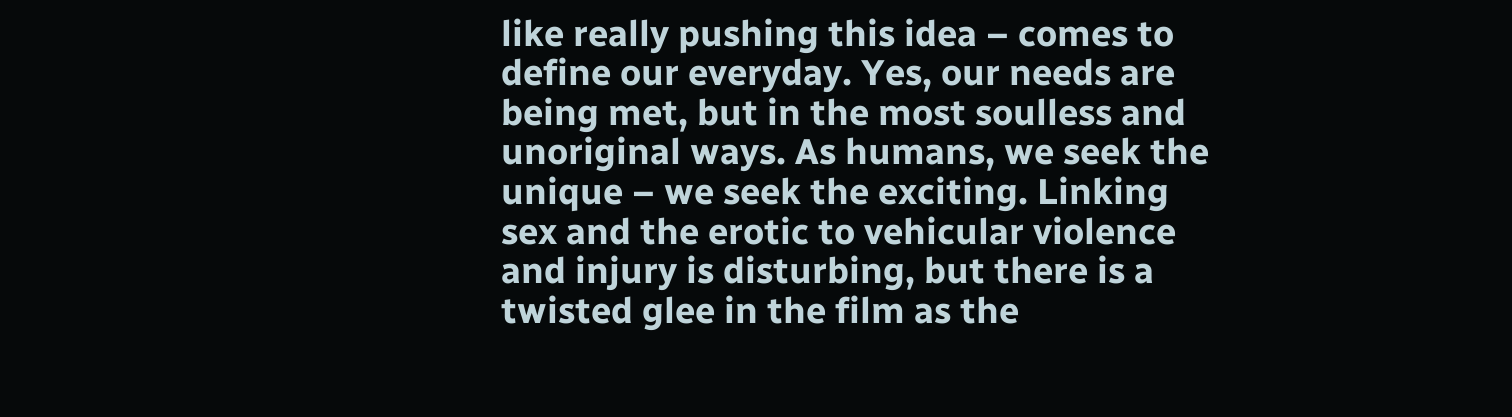like really pushing this idea – comes to define our everyday. Yes, our needs are being met, but in the most soulless and unoriginal ways. As humans, we seek the unique – we seek the exciting. Linking sex and the erotic to vehicular violence and injury is disturbing, but there is a twisted glee in the film as the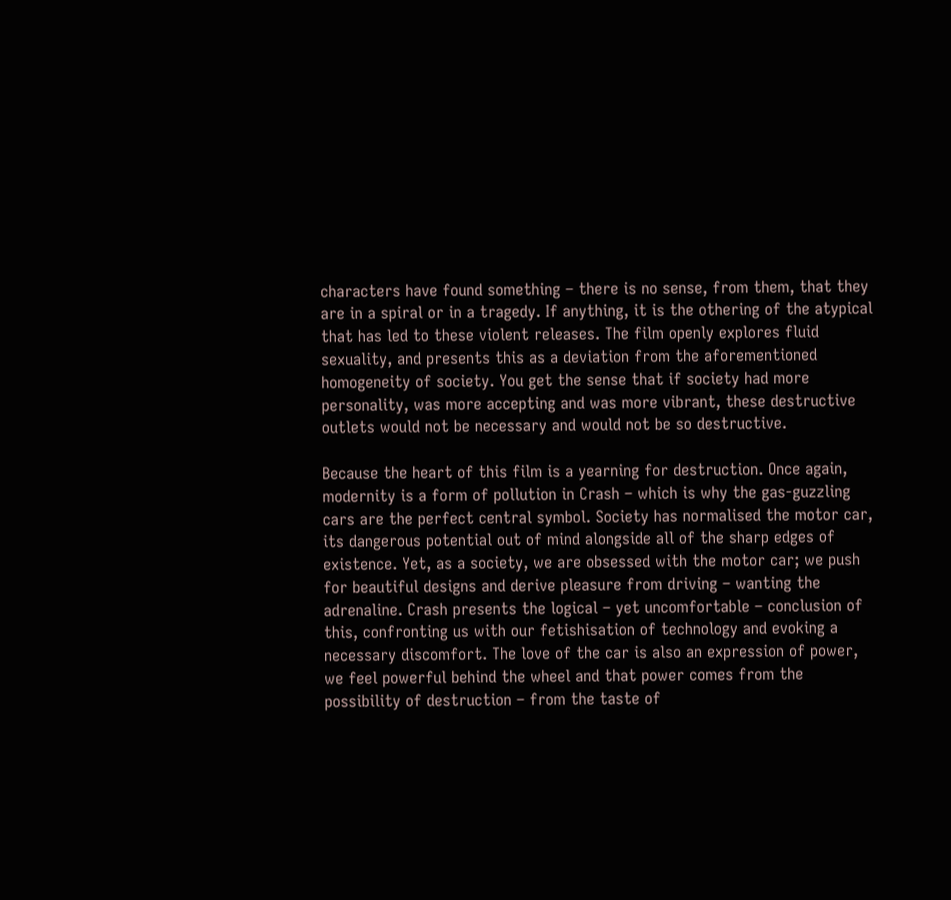characters have found something – there is no sense, from them, that they are in a spiral or in a tragedy. If anything, it is the othering of the atypical that has led to these violent releases. The film openly explores fluid sexuality, and presents this as a deviation from the aforementioned homogeneity of society. You get the sense that if society had more personality, was more accepting and was more vibrant, these destructive outlets would not be necessary and would not be so destructive.

Because the heart of this film is a yearning for destruction. Once again, modernity is a form of pollution in Crash – which is why the gas-guzzling cars are the perfect central symbol. Society has normalised the motor car, its dangerous potential out of mind alongside all of the sharp edges of existence. Yet, as a society, we are obsessed with the motor car; we push for beautiful designs and derive pleasure from driving – wanting the adrenaline. Crash presents the logical – yet uncomfortable – conclusion of this, confronting us with our fetishisation of technology and evoking a necessary discomfort. The love of the car is also an expression of power, we feel powerful behind the wheel and that power comes from the possibility of destruction – from the taste of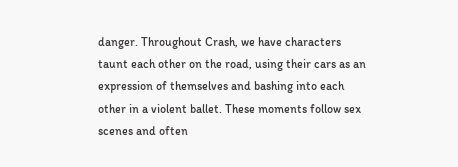danger. Throughout Crash, we have characters taunt each other on the road, using their cars as an expression of themselves and bashing into each other in a violent ballet. These moments follow sex scenes and often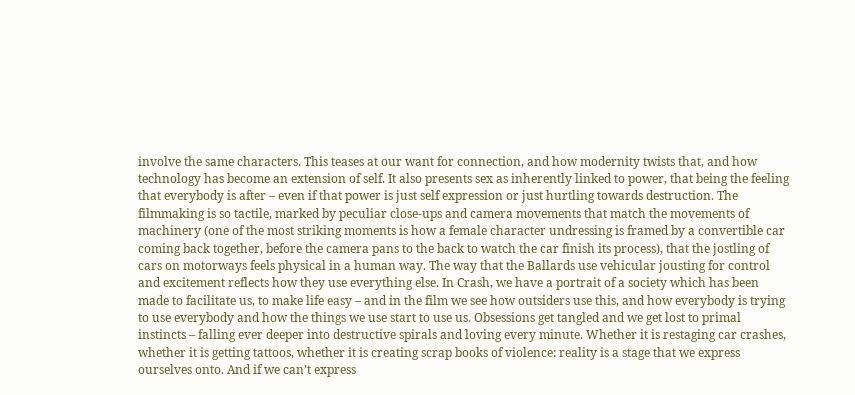involve the same characters. This teases at our want for connection, and how modernity twists that, and how technology has become an extension of self. It also presents sex as inherently linked to power, that being the feeling that everybody is after – even if that power is just self expression or just hurtling towards destruction. The filmmaking is so tactile, marked by peculiar close-ups and camera movements that match the movements of machinery (one of the most striking moments is how a female character undressing is framed by a convertible car coming back together, before the camera pans to the back to watch the car finish its process), that the jostling of cars on motorways feels physical in a human way. The way that the Ballards use vehicular jousting for control and excitement reflects how they use everything else. In Crash, we have a portrait of a society which has been made to facilitate us, to make life easy – and in the film we see how outsiders use this, and how everybody is trying to use everybody and how the things we use start to use us. Obsessions get tangled and we get lost to primal instincts – falling ever deeper into destructive spirals and loving every minute. Whether it is restaging car crashes, whether it is getting tattoos, whether it is creating scrap books of violence: reality is a stage that we express ourselves onto. And if we can’t express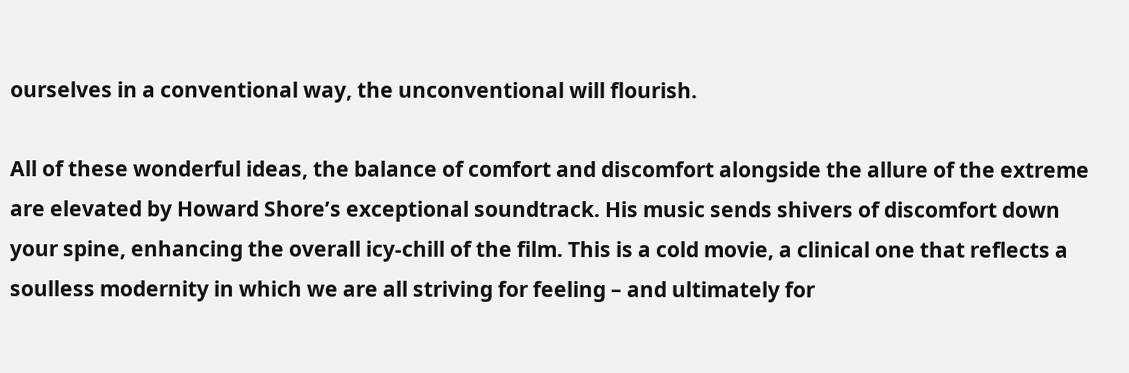ourselves in a conventional way, the unconventional will flourish.

All of these wonderful ideas, the balance of comfort and discomfort alongside the allure of the extreme are elevated by Howard Shore’s exceptional soundtrack. His music sends shivers of discomfort down your spine, enhancing the overall icy-chill of the film. This is a cold movie, a clinical one that reflects a soulless modernity in which we are all striving for feeling – and ultimately for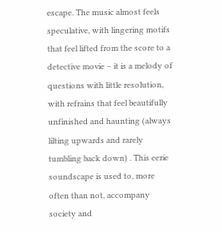escape. The music almost feels speculative, with lingering motifs that feel lifted from the score to a detective movie – it is a melody of questions with little resolution, with refrains that feel beautifully unfinished and haunting (always lilting upwards and rarely tumbling back down) . This eerie soundscape is used to, more often than not, accompany society and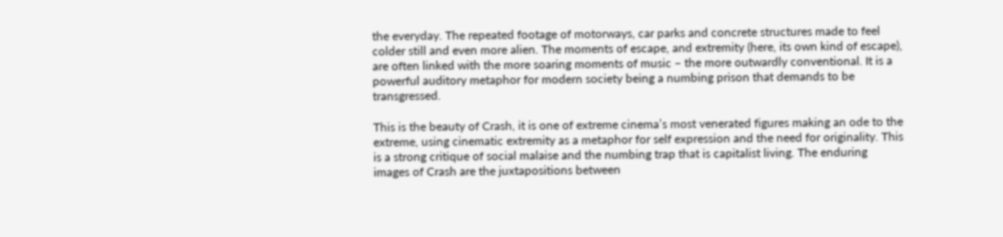the everyday. The repeated footage of motorways, car parks and concrete structures made to feel colder still and even more alien. The moments of escape, and extremity (here, its own kind of escape), are often linked with the more soaring moments of music – the more outwardly conventional. It is a powerful auditory metaphor for modern society being a numbing prison that demands to be transgressed.

This is the beauty of Crash, it is one of extreme cinema’s most venerated figures making an ode to the extreme, using cinematic extremity as a metaphor for self expression and the need for originality. This is a strong critique of social malaise and the numbing trap that is capitalist living. The enduring images of Crash are the juxtapositions between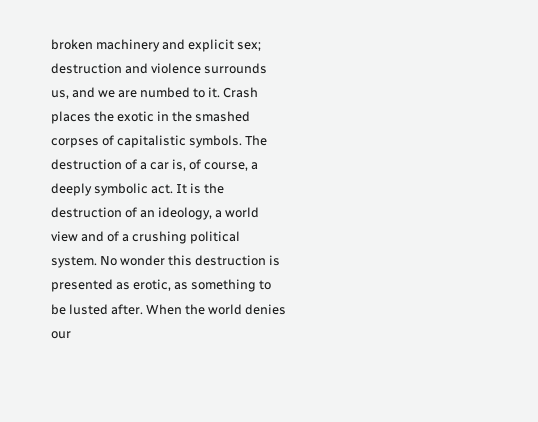broken machinery and explicit sex; destruction and violence surrounds us, and we are numbed to it. Crash places the exotic in the smashed corpses of capitalistic symbols. The destruction of a car is, of course, a deeply symbolic act. It is the destruction of an ideology, a world view and of a crushing political system. No wonder this destruction is presented as erotic, as something to be lusted after. When the world denies our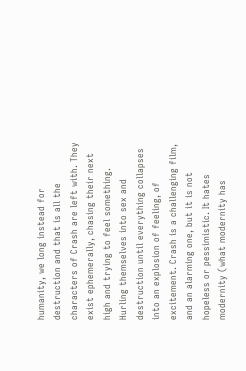humanity, we long instead for destruction and that is all the characters of Crash are left with. They exist ephemerally, chasing their next high and trying to feel something. Hurling themselves into sex and destruction until everything collapses into an explosion of feeling, of excitement. Crash is a challenging film, and an alarming one, but it is not hopeless or pessimistic. It hates modernity (what modernity has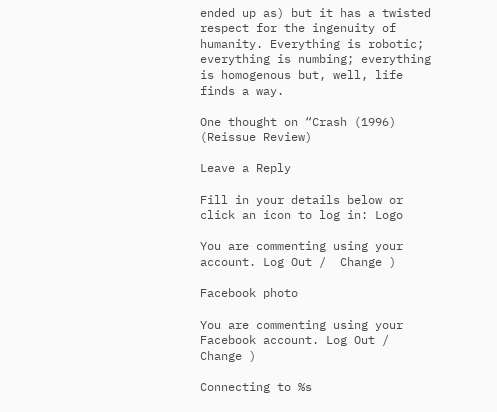ended up as) but it has a twisted respect for the ingenuity of humanity. Everything is robotic; everything is numbing; everything is homogenous but, well, life finds a way.

One thought on “Crash (1996) (Reissue Review)

Leave a Reply

Fill in your details below or click an icon to log in: Logo

You are commenting using your account. Log Out /  Change )

Facebook photo

You are commenting using your Facebook account. Log Out /  Change )

Connecting to %s